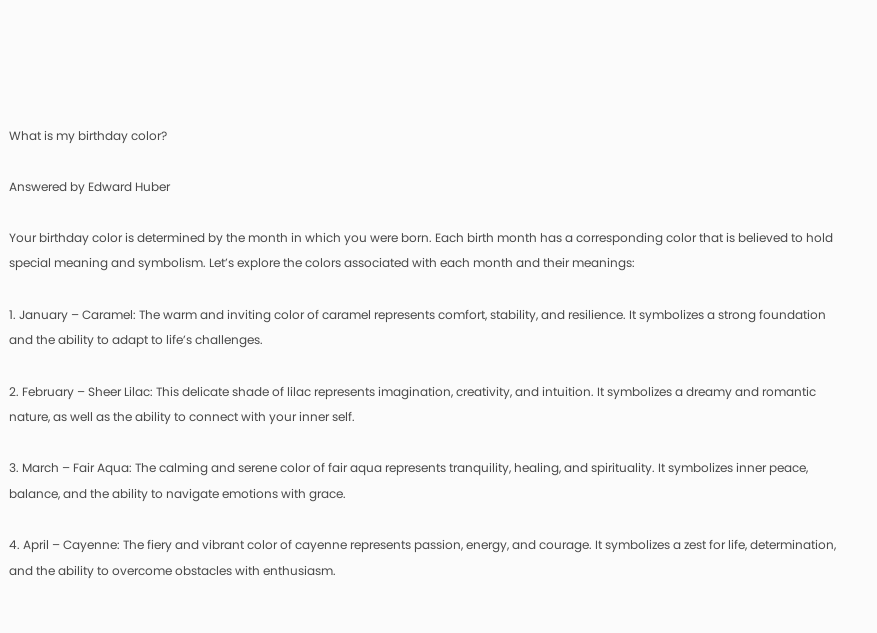What is my birthday color?

Answered by Edward Huber

Your birthday color is determined by the month in which you were born. Each birth month has a corresponding color that is believed to hold special meaning and symbolism. Let’s explore the colors associated with each month and their meanings:

1. January – Caramel: The warm and inviting color of caramel represents comfort, stability, and resilience. It symbolizes a strong foundation and the ability to adapt to life’s challenges.

2. February – Sheer Lilac: This delicate shade of lilac represents imagination, creativity, and intuition. It symbolizes a dreamy and romantic nature, as well as the ability to connect with your inner self.

3. March – Fair Aqua: The calming and serene color of fair aqua represents tranquility, healing, and spirituality. It symbolizes inner peace, balance, and the ability to navigate emotions with grace.

4. April – Cayenne: The fiery and vibrant color of cayenne represents passion, energy, and courage. It symbolizes a zest for life, determination, and the ability to overcome obstacles with enthusiasm.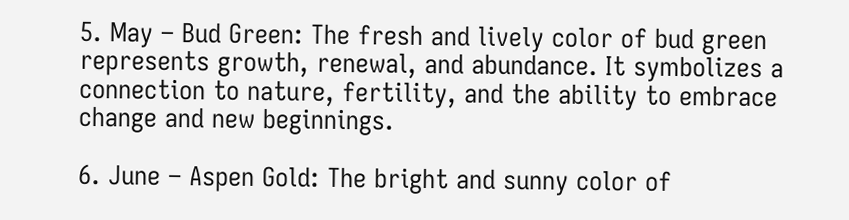5. May – Bud Green: The fresh and lively color of bud green represents growth, renewal, and abundance. It symbolizes a connection to nature, fertility, and the ability to embrace change and new beginnings.

6. June – Aspen Gold: The bright and sunny color of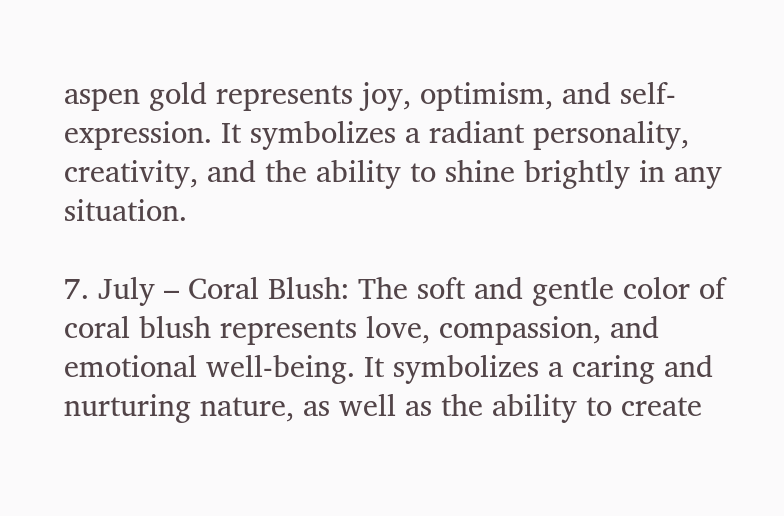aspen gold represents joy, optimism, and self-expression. It symbolizes a radiant personality, creativity, and the ability to shine brightly in any situation.

7. July – Coral Blush: The soft and gentle color of coral blush represents love, compassion, and emotional well-being. It symbolizes a caring and nurturing nature, as well as the ability to create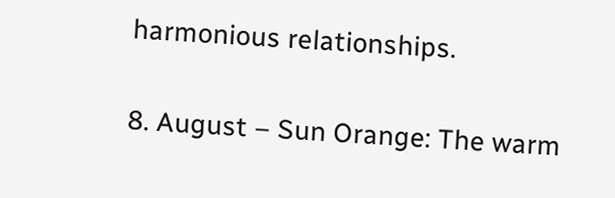harmonious relationships.

8. August – Sun Orange: The warm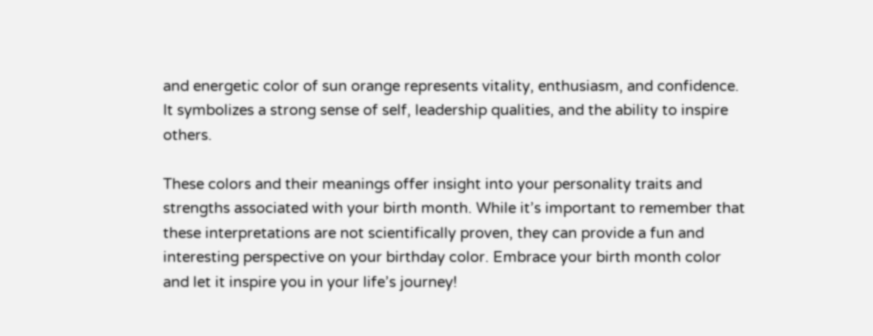and energetic color of sun orange represents vitality, enthusiasm, and confidence. It symbolizes a strong sense of self, leadership qualities, and the ability to inspire others.

These colors and their meanings offer insight into your personality traits and strengths associated with your birth month. While it’s important to remember that these interpretations are not scientifically proven, they can provide a fun and interesting perspective on your birthday color. Embrace your birth month color and let it inspire you in your life’s journey!